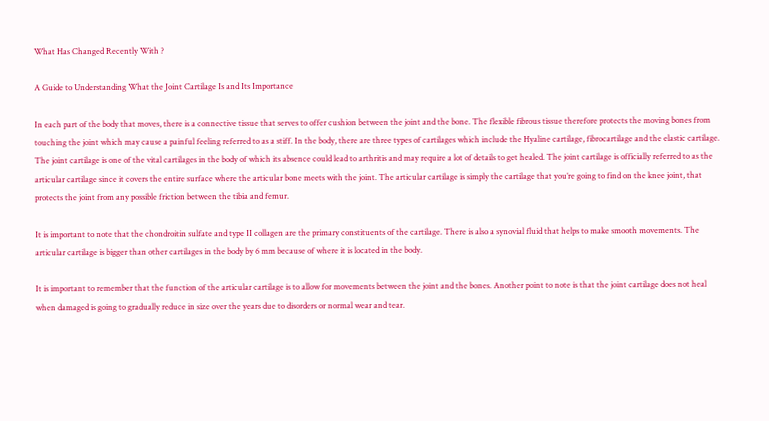What Has Changed Recently With ?

A Guide to Understanding What the Joint Cartilage Is and Its Importance

In each part of the body that moves, there is a connective tissue that serves to offer cushion between the joint and the bone. The flexible fibrous tissue therefore protects the moving bones from touching the joint which may cause a painful feeling referred to as a stiff. In the body, there are three types of cartilages which include the Hyaline cartilage, fibrocartilage and the elastic cartilage. The joint cartilage is one of the vital cartilages in the body of which its absence could lead to arthritis and may require a lot of details to get healed. The joint cartilage is officially referred to as the articular cartilage since it covers the entire surface where the articular bone meets with the joint. The articular cartilage is simply the cartilage that you’re going to find on the knee joint, that protects the joint from any possible friction between the tibia and femur.

It is important to note that the chondroitin sulfate and type II collagen are the primary constituents of the cartilage. There is also a synovial fluid that helps to make smooth movements. The articular cartilage is bigger than other cartilages in the body by 6 mm because of where it is located in the body.

It is important to remember that the function of the articular cartilage is to allow for movements between the joint and the bones. Another point to note is that the joint cartilage does not heal when damaged is going to gradually reduce in size over the years due to disorders or normal wear and tear.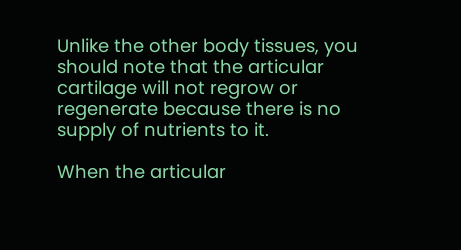Unlike the other body tissues, you should note that the articular cartilage will not regrow or regenerate because there is no supply of nutrients to it.

When the articular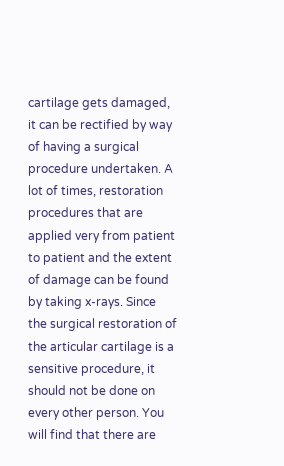cartilage gets damaged, it can be rectified by way of having a surgical procedure undertaken. A lot of times, restoration procedures that are applied very from patient to patient and the extent of damage can be found by taking x-rays. Since the surgical restoration of the articular cartilage is a sensitive procedure, it should not be done on every other person. You will find that there are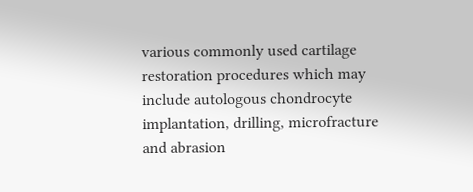various commonly used cartilage restoration procedures which may include autologous chondrocyte implantation, drilling, microfracture and abrasion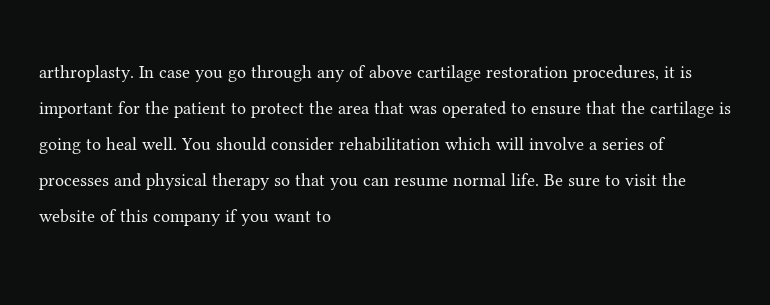arthroplasty. In case you go through any of above cartilage restoration procedures, it is important for the patient to protect the area that was operated to ensure that the cartilage is going to heal well. You should consider rehabilitation which will involve a series of processes and physical therapy so that you can resume normal life. Be sure to visit the website of this company if you want to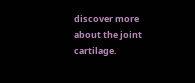discover more about the joint cartilage.